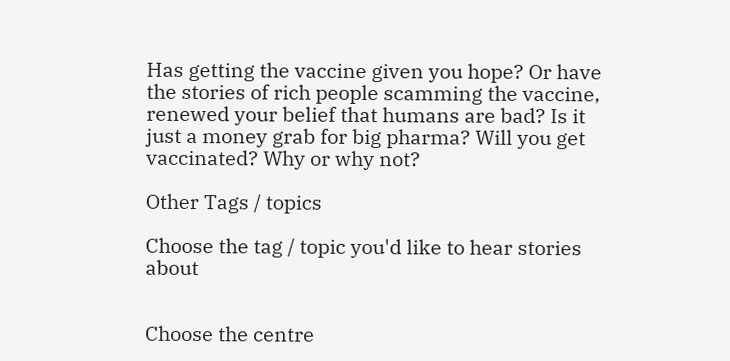Has getting the vaccine given you hope? Or have the stories of rich people scamming the vaccine, renewed your belief that humans are bad? Is it just a money grab for big pharma? Will you get vaccinated? Why or why not?

Other Tags / topics

Choose the tag / topic you'd like to hear stories about


Choose the centre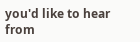you'd like to hear from